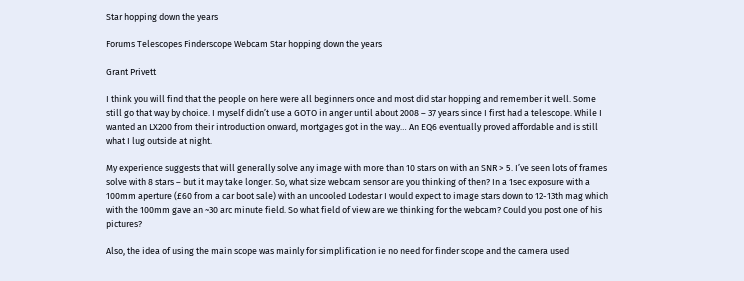Star hopping down the years

Forums Telescopes Finderscope Webcam Star hopping down the years

Grant Privett

I think you will find that the people on here were all beginners once and most did star hopping and remember it well. Some still go that way by choice. I myself didn’t use a GOTO in anger until about 2008 – 37 years since I first had a telescope. While I wanted an LX200 from their introduction onward, mortgages got in the way… An EQ6 eventually proved affordable and is still what I lug outside at night.

My experience suggests that will generally solve any image with more than 10 stars on with an SNR > 5. I’ve seen lots of frames solve with 8 stars – but it may take longer. So, what size webcam sensor are you thinking of then? In a 1sec exposure with a 100mm aperture (£60 from a car boot sale) with an uncooled Lodestar I would expect to image stars down to 12-13th mag which with the 100mm gave an ~30 arc minute field. So what field of view are we thinking for the webcam? Could you post one of his pictures?

Also, the idea of using the main scope was mainly for simplification ie no need for finder scope and the camera used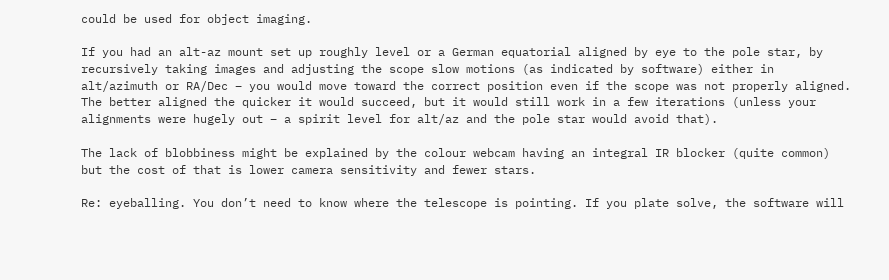could be used for object imaging.

If you had an alt-az mount set up roughly level or a German equatorial aligned by eye to the pole star, by recursively taking images and adjusting the scope slow motions (as indicated by software) either in alt/azimuth or RA/Dec – you would move toward the correct position even if the scope was not properly aligned. The better aligned the quicker it would succeed, but it would still work in a few iterations (unless your alignments were hugely out – a spirit level for alt/az and the pole star would avoid that).

The lack of blobbiness might be explained by the colour webcam having an integral IR blocker (quite common) but the cost of that is lower camera sensitivity and fewer stars.

Re: eyeballing. You don’t need to know where the telescope is pointing. If you plate solve, the software will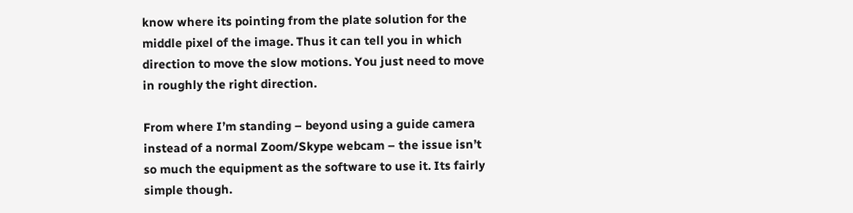know where its pointing from the plate solution for the middle pixel of the image. Thus it can tell you in which direction to move the slow motions. You just need to move in roughly the right direction.

From where I’m standing – beyond using a guide camera instead of a normal Zoom/Skype webcam – the issue isn’t so much the equipment as the software to use it. Its fairly simple though.